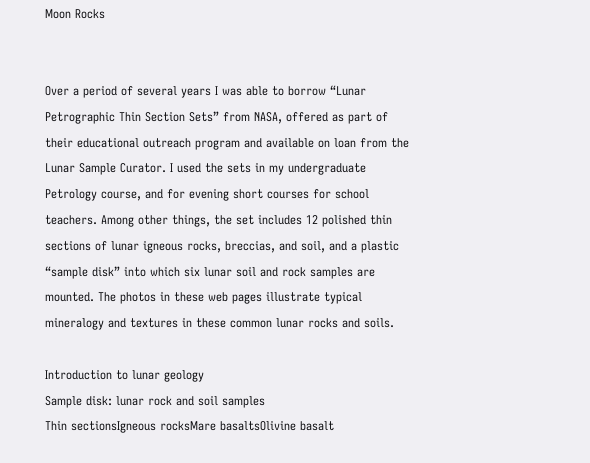Moon Rocks


Over a period of several years I was able to borrow “Lunar Petrographic Thin Section Sets” from NASA, offered as part of their educational outreach program and available on loan from the Lunar Sample Curator. I used the sets in my undergraduate Petrology course, and for evening short courses for school teachers. Among other things, the set includes 12 polished thin sections of lunar igneous rocks, breccias, and soil, and a plastic “sample disk” into which six lunar soil and rock samples are mounted. The photos in these web pages illustrate typical mineralogy and textures in these common lunar rocks and soils.

Introduction to lunar geology
Sample disk: lunar rock and soil samples
Thin sectionsIgneous rocksMare basaltsOlivine basalt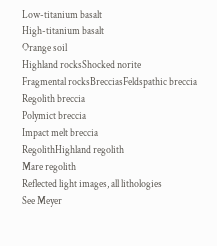Low-titanium basalt
High-titanium basalt
Orange soil
Highland rocksShocked norite
Fragmental rocksBrecciasFeldspathic breccia
Regolith breccia
Polymict breccia
Impact melt breccia
RegolithHighland regolith
Mare regolith
Reflected light images, all lithologies
See Meyer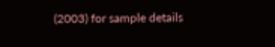(2003) for sample details